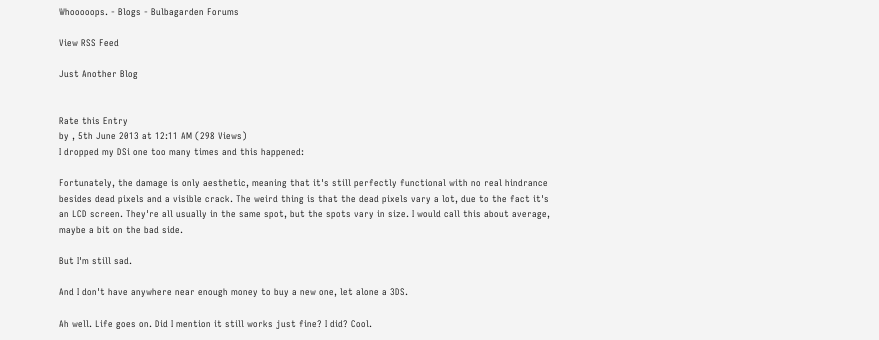Whooooops. - Blogs - Bulbagarden Forums

View RSS Feed

Just Another Blog


Rate this Entry
by , 5th June 2013 at 12:11 AM (298 Views)
I dropped my DSi one too many times and this happened:

Fortunately, the damage is only aesthetic, meaning that it's still perfectly functional with no real hindrance besides dead pixels and a visible crack. The weird thing is that the dead pixels vary a lot, due to the fact it's an LCD screen. They're all usually in the same spot, but the spots vary in size. I would call this about average, maybe a bit on the bad side.

But I'm still sad.

And I don't have anywhere near enough money to buy a new one, let alone a 3DS.

Ah well. Life goes on. Did I mention it still works just fine? I did? Cool.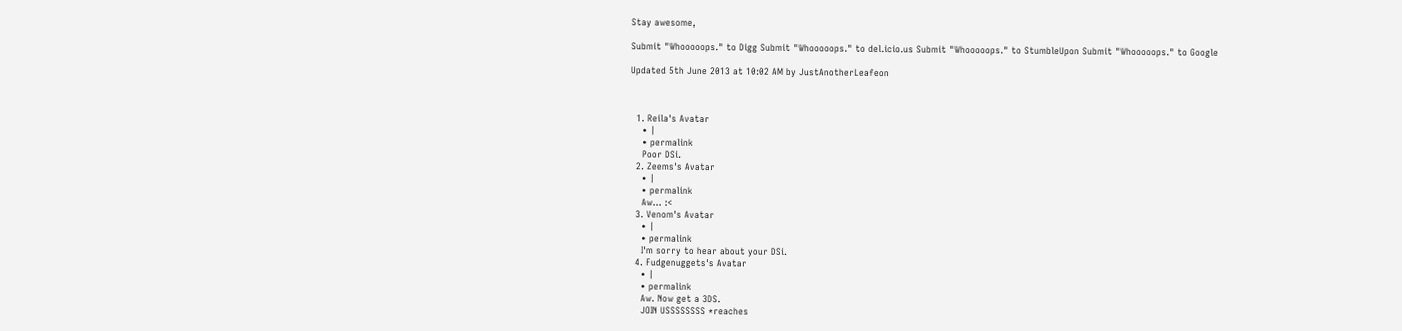Stay awesome,

Submit "Whooooops." to Digg Submit "Whooooops." to del.icio.us Submit "Whooooops." to StumbleUpon Submit "Whooooops." to Google

Updated 5th June 2013 at 10:02 AM by JustAnotherLeafeon



  1. Reila's Avatar
    • |
    • permalink
    Poor DSi.
  2. Zeems's Avatar
    • |
    • permalink
    Aw... :<
  3. Venom's Avatar
    • |
    • permalink
    I'm sorry to hear about your DSi.
  4. Fudgenuggets's Avatar
    • |
    • permalink
    Aw. Now get a 3DS.
    JOIN USSSSSSSS *reaches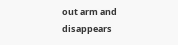out arm and disappears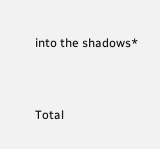into the shadows*


Total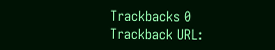Trackbacks 0
Trackback URL: